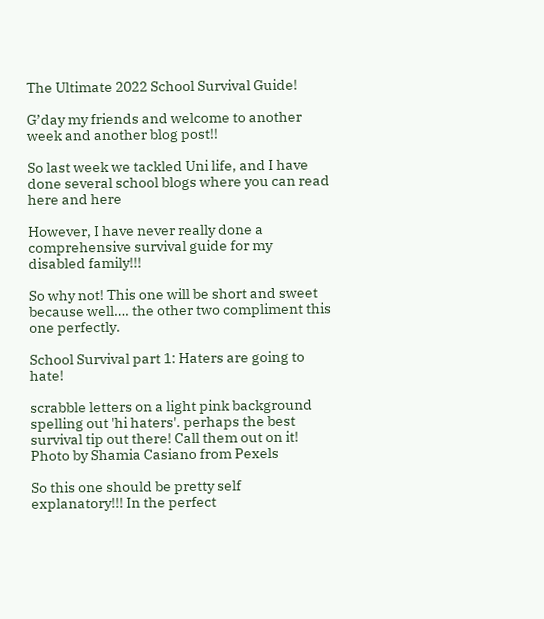The Ultimate 2022 School Survival Guide!

G’day my friends and welcome to another week and another blog post!!

So last week we tackled Uni life, and I have done several school blogs where you can read here and here

However, I have never really done a comprehensive survival guide for my disabled family!!!

So why not! This one will be short and sweet because well…. the other two compliment this one perfectly.

School Survival part 1: Haters are going to hate!

scrabble letters on a light pink background spelling out 'hi haters'. perhaps the best survival tip out there! Call them out on it!
Photo by Shamia Casiano from Pexels

So this one should be pretty self explanatory!!! In the perfect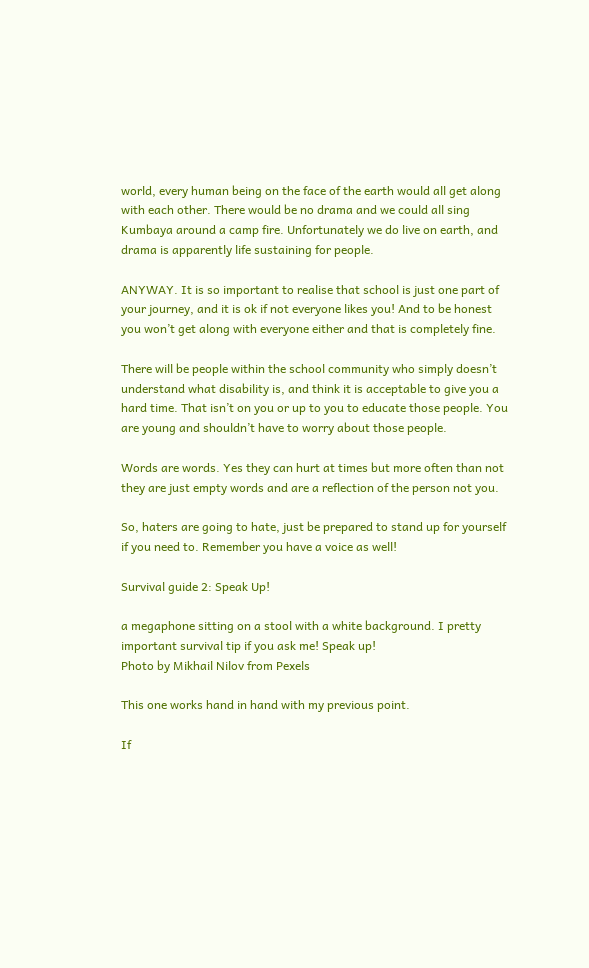world, every human being on the face of the earth would all get along with each other. There would be no drama and we could all sing Kumbaya around a camp fire. Unfortunately we do live on earth, and drama is apparently life sustaining for people.

ANYWAY. It is so important to realise that school is just one part of your journey, and it is ok if not everyone likes you! And to be honest you won’t get along with everyone either and that is completely fine.

There will be people within the school community who simply doesn’t understand what disability is, and think it is acceptable to give you a hard time. That isn’t on you or up to you to educate those people. You are young and shouldn’t have to worry about those people.

Words are words. Yes they can hurt at times but more often than not they are just empty words and are a reflection of the person not you.

So, haters are going to hate, just be prepared to stand up for yourself if you need to. Remember you have a voice as well!

Survival guide 2: Speak Up!

a megaphone sitting on a stool with a white background. I pretty important survival tip if you ask me! Speak up!
Photo by Mikhail Nilov from Pexels

This one works hand in hand with my previous point.

If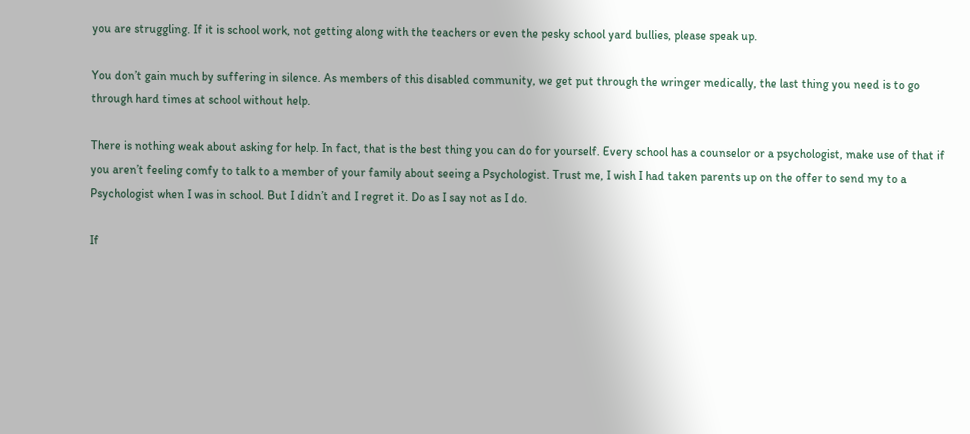you are struggling. If it is school work, not getting along with the teachers or even the pesky school yard bullies, please speak up.

You don’t gain much by suffering in silence. As members of this disabled community, we get put through the wringer medically, the last thing you need is to go through hard times at school without help.

There is nothing weak about asking for help. In fact, that is the best thing you can do for yourself. Every school has a counselor or a psychologist, make use of that if you aren’t feeling comfy to talk to a member of your family about seeing a Psychologist. Trust me, I wish I had taken parents up on the offer to send my to a Psychologist when I was in school. But I didn’t and I regret it. Do as I say not as I do.

If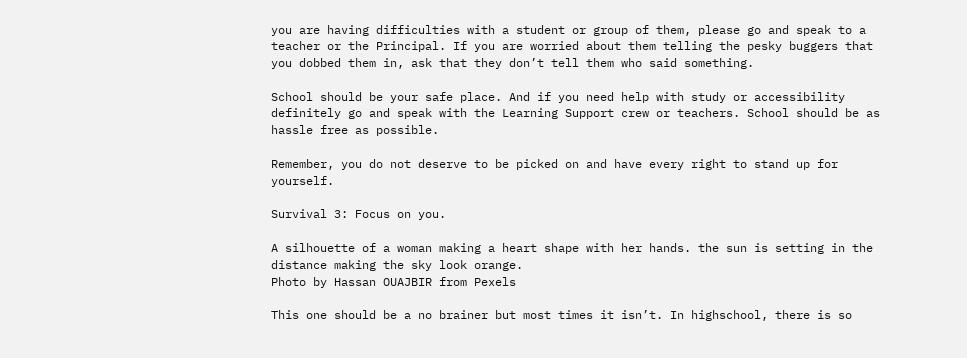you are having difficulties with a student or group of them, please go and speak to a teacher or the Principal. If you are worried about them telling the pesky buggers that you dobbed them in, ask that they don’t tell them who said something.

School should be your safe place. And if you need help with study or accessibility definitely go and speak with the Learning Support crew or teachers. School should be as hassle free as possible.

Remember, you do not deserve to be picked on and have every right to stand up for yourself.

Survival 3: Focus on you.

A silhouette of a woman making a heart shape with her hands. the sun is setting in the distance making the sky look orange.
Photo by Hassan OUAJBIR from Pexels

This one should be a no brainer but most times it isn’t. In highschool, there is so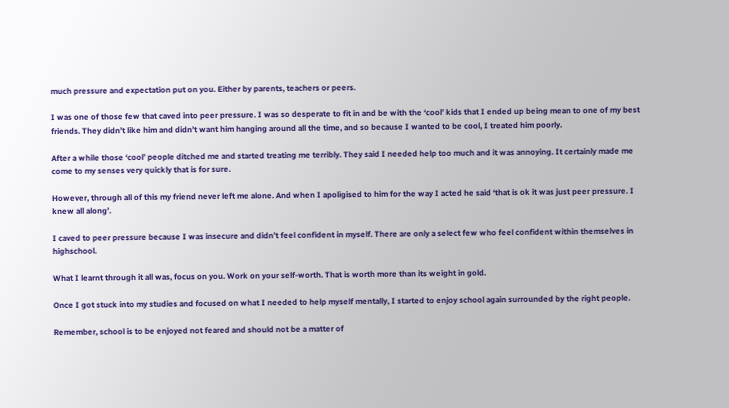much pressure and expectation put on you. Either by parents, teachers or peers.

I was one of those few that caved into peer pressure. I was so desperate to fit in and be with the ‘cool’ kids that I ended up being mean to one of my best friends. They didn’t like him and didn’t want him hanging around all the time, and so because I wanted to be cool, I treated him poorly.

After a while those ‘cool’ people ditched me and started treating me terribly. They said I needed help too much and it was annoying. It certainly made me come to my senses very quickly that is for sure.

However, through all of this my friend never left me alone. And when I apoligised to him for the way I acted he said ‘that is ok it was just peer pressure. I knew all along’.

I caved to peer pressure because I was insecure and didn’t feel confident in myself. There are only a select few who feel confident within themselves in highschool.

What I learnt through it all was, focus on you. Work on your self-worth. That is worth more than its weight in gold.

Once I got stuck into my studies and focused on what I needed to help myself mentally, I started to enjoy school again surrounded by the right people.

Remember, school is to be enjoyed not feared and should not be a matter of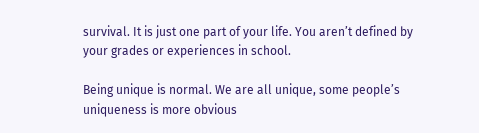survival. It is just one part of your life. You aren’t defined by your grades or experiences in school.

Being unique is normal. We are all unique, some people’s uniqueness is more obvious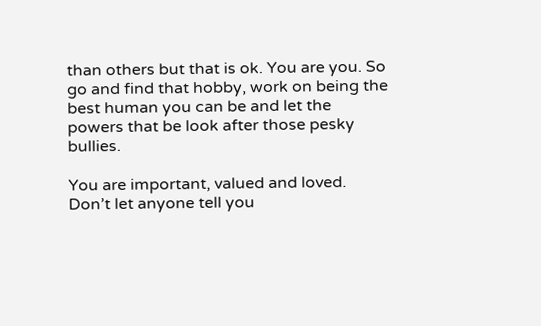than others but that is ok. You are you. So go and find that hobby, work on being the best human you can be and let the powers that be look after those pesky bullies.

You are important, valued and loved. Don’t let anyone tell you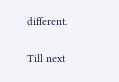different.

Till next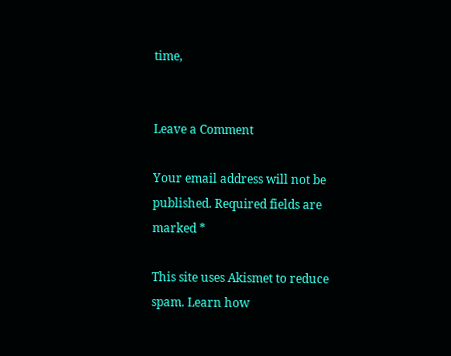time,


Leave a Comment

Your email address will not be published. Required fields are marked *

This site uses Akismet to reduce spam. Learn how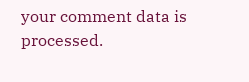your comment data is processed.